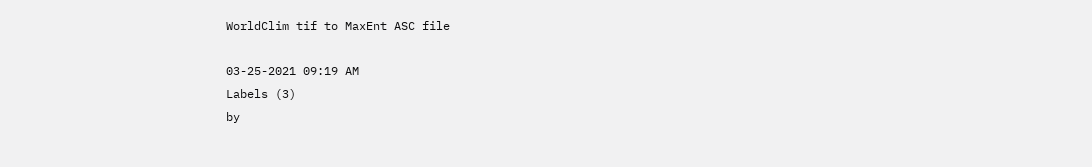WorldClim tif to MaxEnt ASC file

03-25-2021 09:19 AM
Labels (3)
by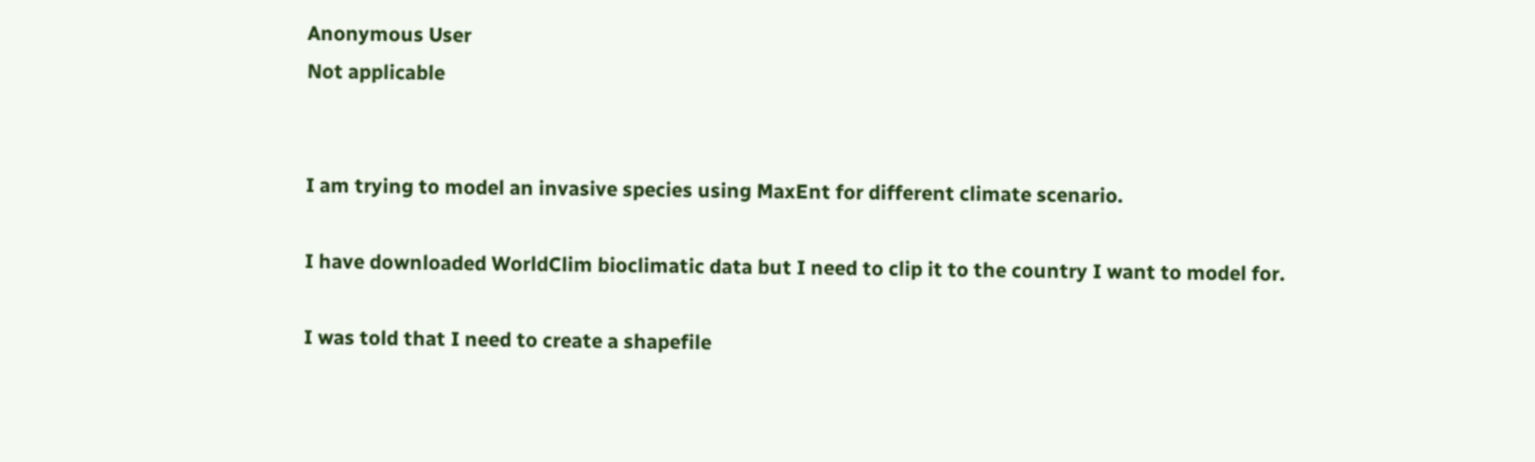Anonymous User
Not applicable


I am trying to model an invasive species using MaxEnt for different climate scenario.

I have downloaded WorldClim bioclimatic data but I need to clip it to the country I want to model for.

I was told that I need to create a shapefile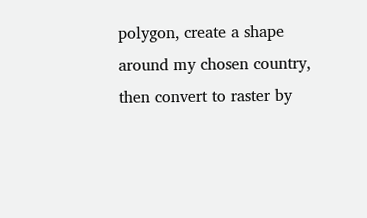polygon, create a shape around my chosen country, then convert to raster by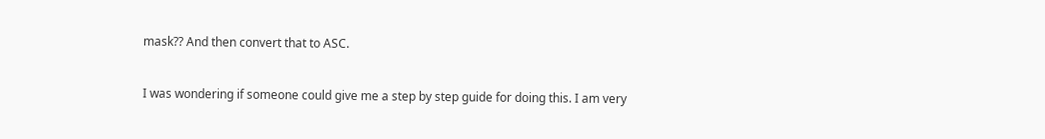mask?? And then convert that to ASC.


I was wondering if someone could give me a step by step guide for doing this. I am very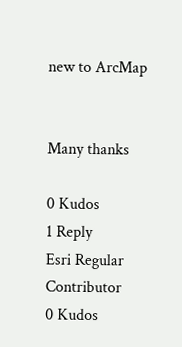new to ArcMap


Many thanks

0 Kudos
1 Reply
Esri Regular Contributor
0 Kudos